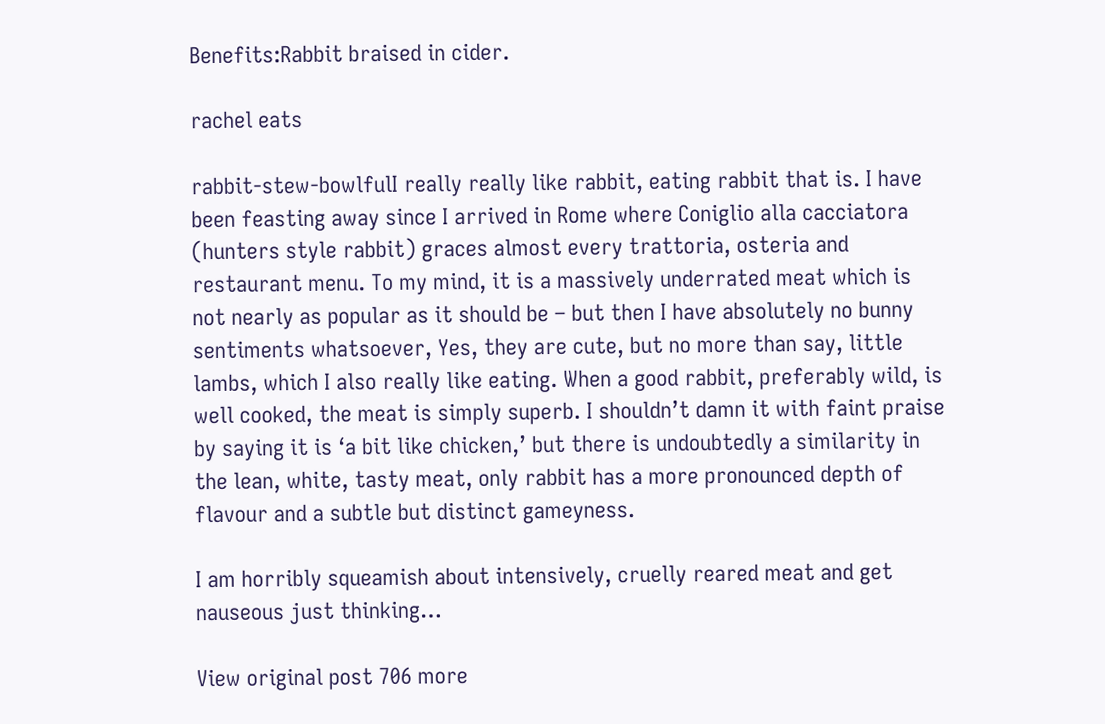Benefits:Rabbit braised in cider.

rachel eats

rabbit-stew-bowlfulI really really like rabbit, eating rabbit that is. I have been feasting away since I arrived in Rome where Coniglio alla cacciatora (hunters style rabbit) graces almost every trattoria, osteria and restaurant menu. To my mind, it is a massively underrated meat which is not nearly as popular as it should be – but then I have absolutely no bunny sentiments whatsoever, Yes, they are cute, but no more than say, little lambs, which I also really like eating. When a good rabbit, preferably wild, is well cooked, the meat is simply superb. I shouldn’t damn it with faint praise by saying it is ‘a bit like chicken,’ but there is undoubtedly a similarity in the lean, white, tasty meat, only rabbit has a more pronounced depth of flavour and a subtle but distinct gameyness.

I am horribly squeamish about intensively, cruelly reared meat and get nauseous just thinking…

View original post 706 more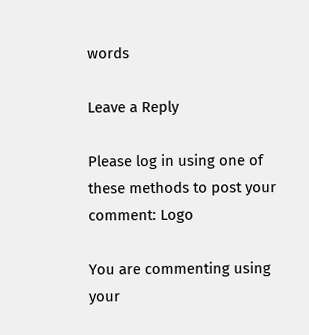words

Leave a Reply

Please log in using one of these methods to post your comment: Logo

You are commenting using your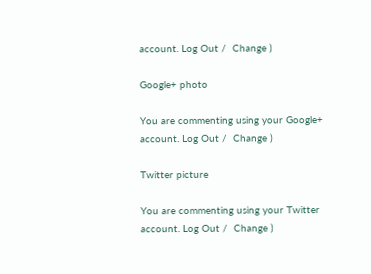account. Log Out /  Change )

Google+ photo

You are commenting using your Google+ account. Log Out /  Change )

Twitter picture

You are commenting using your Twitter account. Log Out /  Change )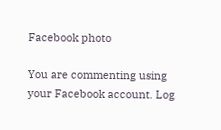Facebook photo

You are commenting using your Facebook account. Log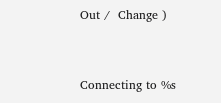Out /  Change )


Connecting to %s